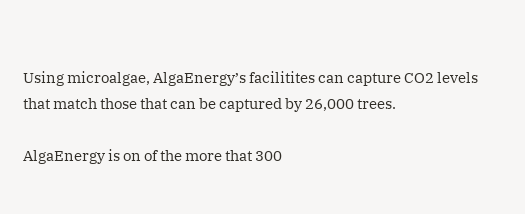Using microalgae, AlgaEnergy’s facilitites can capture CO2 levels that match those that can be captured by 26,000 trees.

AlgaEnergy is on of the more that 300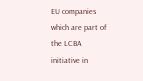EU companies which are part of the LCBA initiative in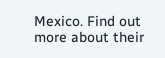Mexico. Find out more about their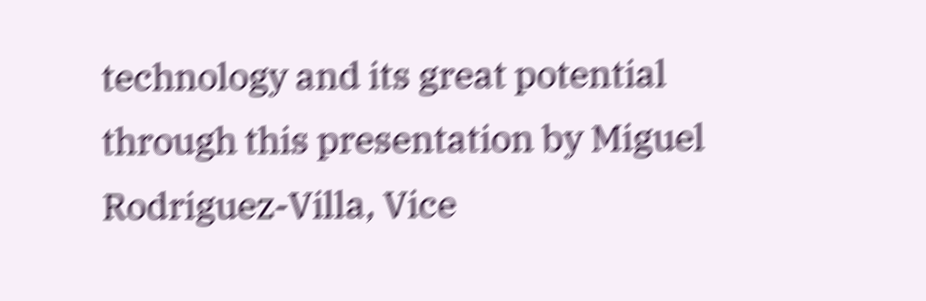technology and its great potential through this presentation by Miguel Rodriguez-Villa, Vice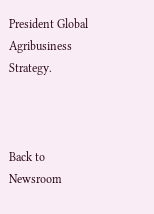President Global Agribusiness Strategy.



Back to Newsroom